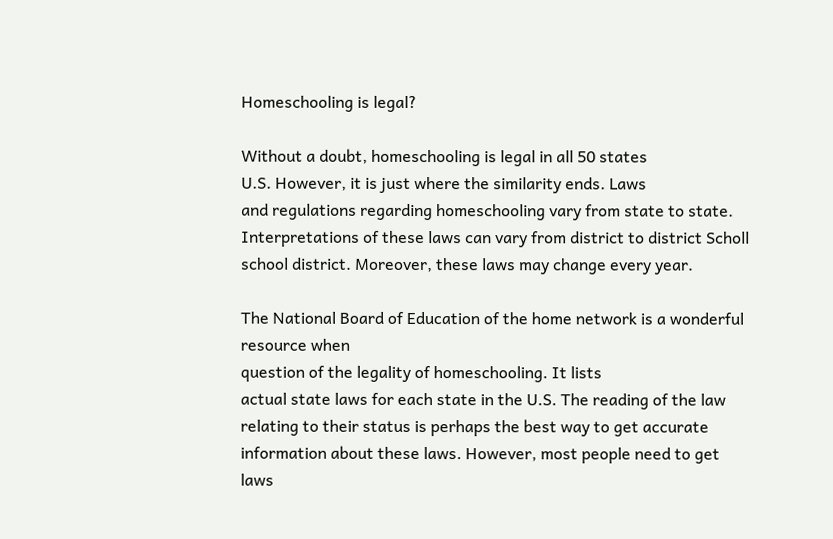Homeschooling is legal?

Without a doubt, homeschooling is legal in all 50 states
U.S. However, it is just where the similarity ends. Laws
and regulations regarding homeschooling vary from state to state.
Interpretations of these laws can vary from district to district Scholl
school district. Moreover, these laws may change every year.

The National Board of Education of the home network is a wonderful resource when
question of the legality of homeschooling. It lists
actual state laws for each state in the U.S. The reading of the law
relating to their status is perhaps the best way to get accurate
information about these laws. However, most people need to get
laws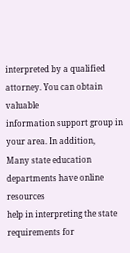interpreted by a qualified attorney. You can obtain valuable
information support group in your area. In addition,
Many state education departments have online resources
help in interpreting the state requirements for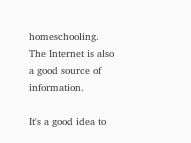homeschooling.
The Internet is also a good source of information.

It's a good idea to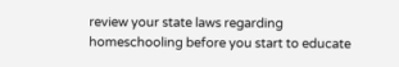review your state laws regarding
homeschooling before you start to educate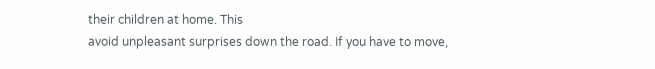their children at home. This
avoid unpleasant surprises down the road. If you have to move,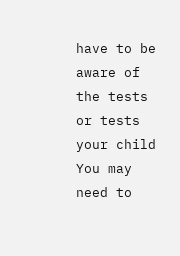have to be aware of the tests or tests your child
You may need to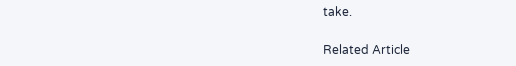take.

Related Article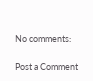No comments:

Post a Comment